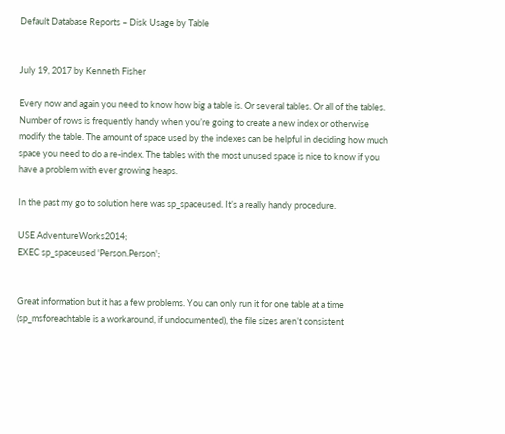Default Database Reports – Disk Usage by Table


July 19, 2017 by Kenneth Fisher

Every now and again you need to know how big a table is. Or several tables. Or all of the tables. Number of rows is frequently handy when you’re going to create a new index or otherwise modify the table. The amount of space used by the indexes can be helpful in deciding how much space you need to do a re-index. The tables with the most unused space is nice to know if you have a problem with ever growing heaps.

In the past my go to solution here was sp_spaceused. It’s a really handy procedure.

USE AdventureWorks2014;
EXEC sp_spaceused 'Person.Person';


Great information but it has a few problems. You can only run it for one table at a time (sp_msforeachtable is a workaround, if undocumented), the file sizes aren’t consistent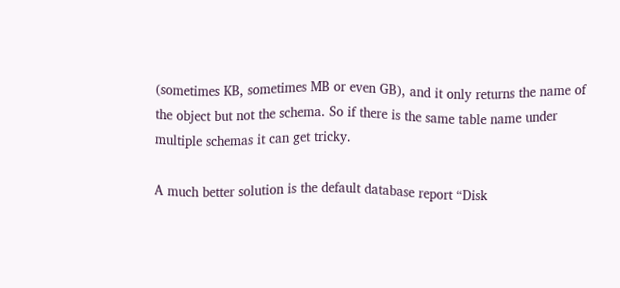(sometimes KB, sometimes MB or even GB), and it only returns the name of the object but not the schema. So if there is the same table name under multiple schemas it can get tricky.

A much better solution is the default database report “Disk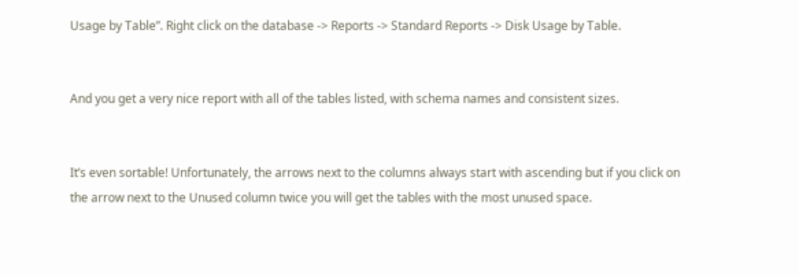Usage by Table”. Right click on the database -> Reports -> Standard Reports -> Disk Usage by Table.


And you get a very nice report with all of the tables listed, with schema names and consistent sizes.


It’s even sortable! Unfortunately, the arrows next to the columns always start with ascending but if you click on the arrow next to the Unused column twice you will get the tables with the most unused space.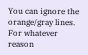You can ignore the orange/gray lines. For whatever reason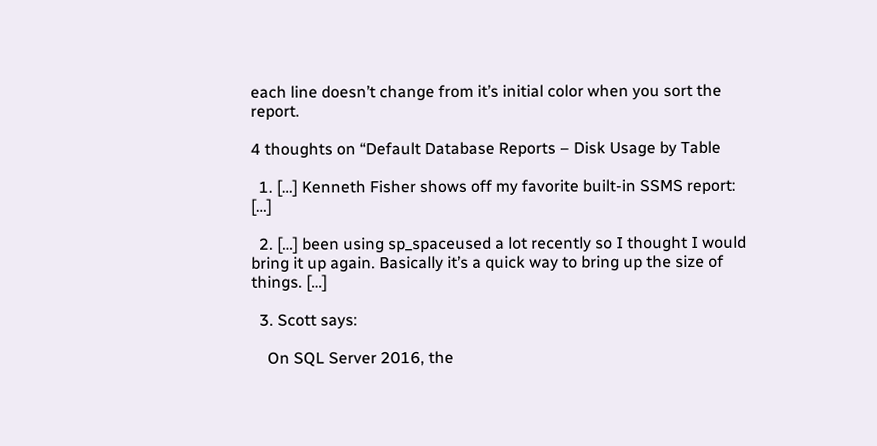each line doesn’t change from it’s initial color when you sort the report.

4 thoughts on “Default Database Reports – Disk Usage by Table

  1. […] Kenneth Fisher shows off my favorite built-in SSMS report: […]

  2. […] been using sp_spaceused a lot recently so I thought I would bring it up again. Basically it’s a quick way to bring up the size of things. […]

  3. Scott says:

    On SQL Server 2016, the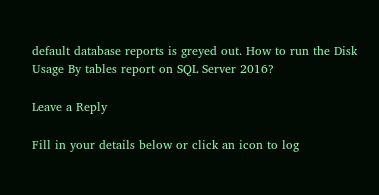default database reports is greyed out. How to run the Disk Usage By tables report on SQL Server 2016?

Leave a Reply

Fill in your details below or click an icon to log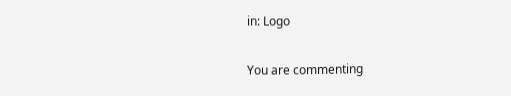in: Logo

You are commenting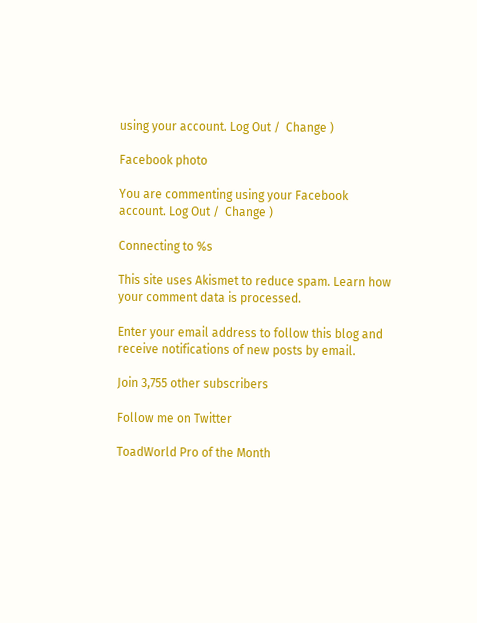using your account. Log Out /  Change )

Facebook photo

You are commenting using your Facebook account. Log Out /  Change )

Connecting to %s

This site uses Akismet to reduce spam. Learn how your comment data is processed.

Enter your email address to follow this blog and receive notifications of new posts by email.

Join 3,755 other subscribers

Follow me on Twitter

ToadWorld Pro of the Month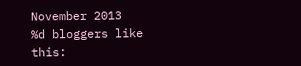November 2013
%d bloggers like this: